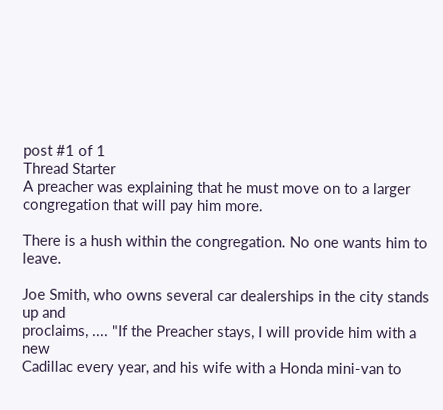post #1 of 1
Thread Starter
A preacher was explaining that he must move on to a larger
congregation that will pay him more.

There is a hush within the congregation. No one wants him to leave.

Joe Smith, who owns several car dealerships in the city stands up and
proclaims, .... "If the Preacher stays, I will provide him with a new
Cadillac every year, and his wife with a Honda mini-van to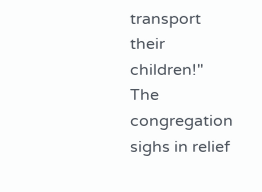transport
their children!" The congregation sighs in relief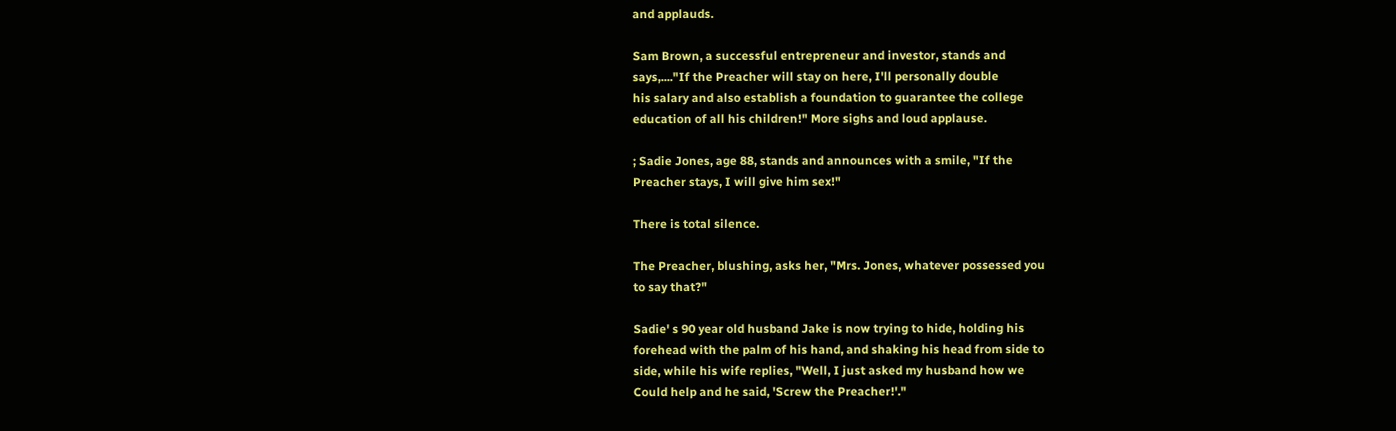and applauds.

Sam Brown, a successful entrepreneur and investor, stands and
says,...."If the Preacher will stay on here, I'll personally double
his salary and also establish a foundation to guarantee the college
education of all his children!" More sighs and loud applause.

; Sadie Jones, age 88, stands and announces with a smile, "If the
Preacher stays, I will give him sex!"

There is total silence.

The Preacher, blushing, asks her, "Mrs. Jones, whatever possessed you
to say that?"

Sadie' s 90 year old husband Jake is now trying to hide, holding his
forehead with the palm of his hand, and shaking his head from side to
side, while his wife replies, "Well, I just asked my husband how we
Could help and he said, 'Screw the Preacher!'."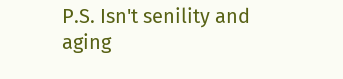P.S. Isn't senility and aging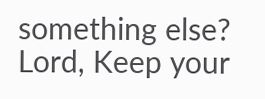something else?
Lord, Keep your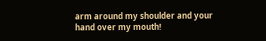arm around my shoulder and your hand over my mouth!